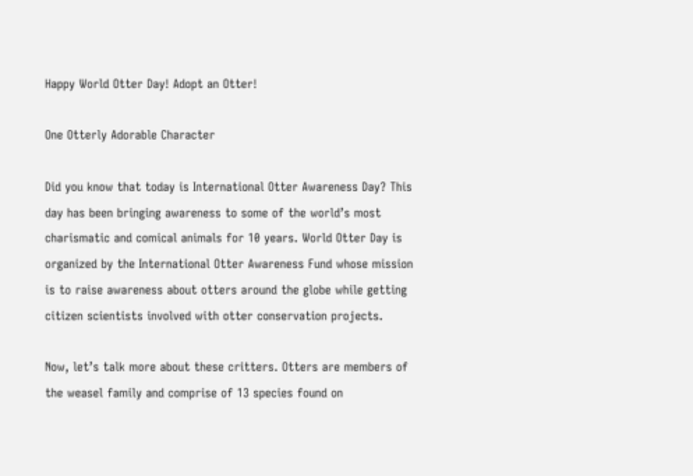Happy World Otter Day! Adopt an Otter!

One Otterly Adorable Character

Did you know that today is International Otter Awareness Day? This day has been bringing awareness to some of the world’s most charismatic and comical animals for 10 years. World Otter Day is organized by the International Otter Awareness Fund whose mission is to raise awareness about otters around the globe while getting citizen scientists involved with otter conservation projects.

Now, let’s talk more about these critters. Otters are members of the weasel family and comprise of 13 species found on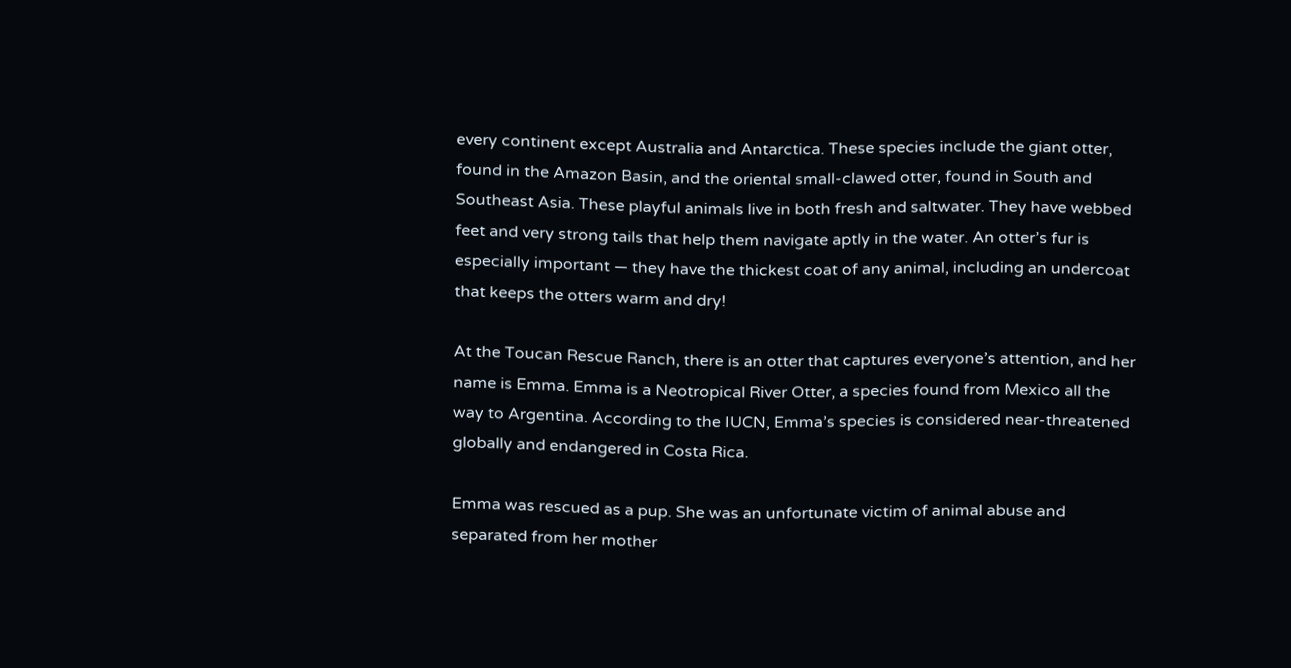every continent except Australia and Antarctica. These species include the giant otter, found in the Amazon Basin, and the oriental small-clawed otter, found in South and Southeast Asia. These playful animals live in both fresh and saltwater. They have webbed feet and very strong tails that help them navigate aptly in the water. An otter’s fur is especially important — they have the thickest coat of any animal, including an undercoat that keeps the otters warm and dry!

At the Toucan Rescue Ranch, there is an otter that captures everyone’s attention, and her name is Emma. Emma is a Neotropical River Otter, a species found from Mexico all the way to Argentina. According to the IUCN, Emma’s species is considered near-threatened globally and endangered in Costa Rica.

Emma was rescued as a pup. She was an unfortunate victim of animal abuse and separated from her mother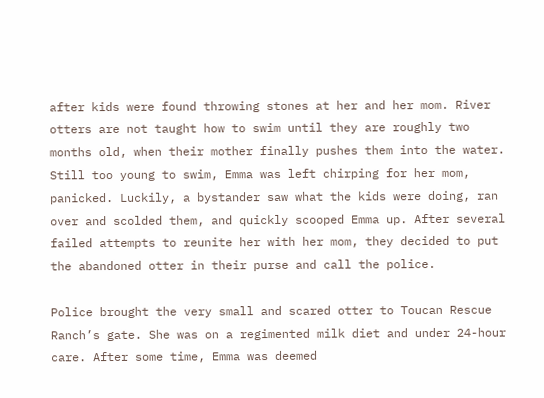after kids were found throwing stones at her and her mom. River otters are not taught how to swim until they are roughly two months old, when their mother finally pushes them into the water. Still too young to swim, Emma was left chirping for her mom, panicked. Luckily, a bystander saw what the kids were doing, ran over and scolded them, and quickly scooped Emma up. After several failed attempts to reunite her with her mom, they decided to put the abandoned otter in their purse and call the police.

Police brought the very small and scared otter to Toucan Rescue Ranch’s gate. She was on a regimented milk diet and under 24-hour care. After some time, Emma was deemed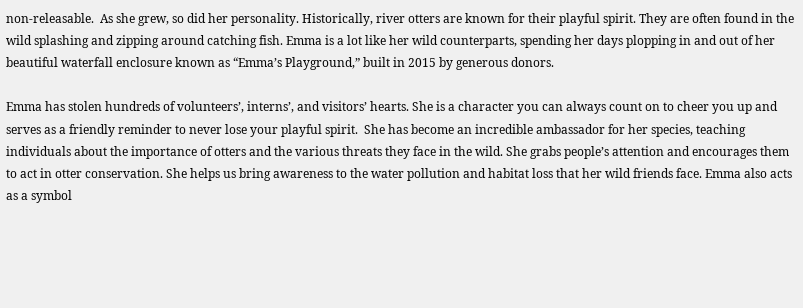non-releasable.  As she grew, so did her personality. Historically, river otters are known for their playful spirit. They are often found in the wild splashing and zipping around catching fish. Emma is a lot like her wild counterparts, spending her days plopping in and out of her beautiful waterfall enclosure known as “Emma’s Playground,” built in 2015 by generous donors.

Emma has stolen hundreds of volunteers’, interns’, and visitors’ hearts. She is a character you can always count on to cheer you up and serves as a friendly reminder to never lose your playful spirit.  She has become an incredible ambassador for her species, teaching individuals about the importance of otters and the various threats they face in the wild. She grabs people’s attention and encourages them to act in otter conservation. She helps us bring awareness to the water pollution and habitat loss that her wild friends face. Emma also acts as a symbol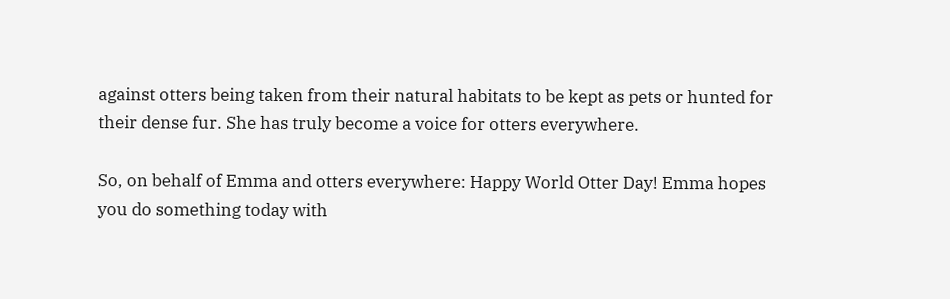against otters being taken from their natural habitats to be kept as pets or hunted for their dense fur. She has truly become a voice for otters everywhere.

So, on behalf of Emma and otters everywhere: Happy World Otter Day! Emma hopes you do something today with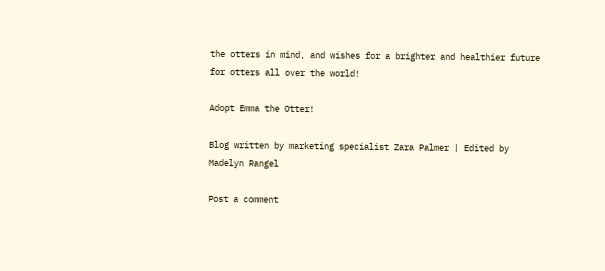the otters in mind, and wishes for a brighter and healthier future for otters all over the world!

Adopt Emma the Otter!

Blog written by marketing specialist Zara Palmer | Edited by Madelyn Rangel

Post a comment